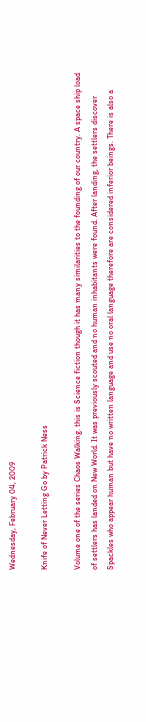Wednesday, February 04, 2009

Knife of Never Letting Go by Patrick Ness

Volume one of the series Chaos Walking. this is Science fiction though it has many similarities to the founding of our country. A space ship load of settlers has landed on New World. It was previously scouted and no human inhabitants were found. After landing, the settlers discover Spackles who appear human but have no written language and use no oral language therefore are considered inferior beings. There is also a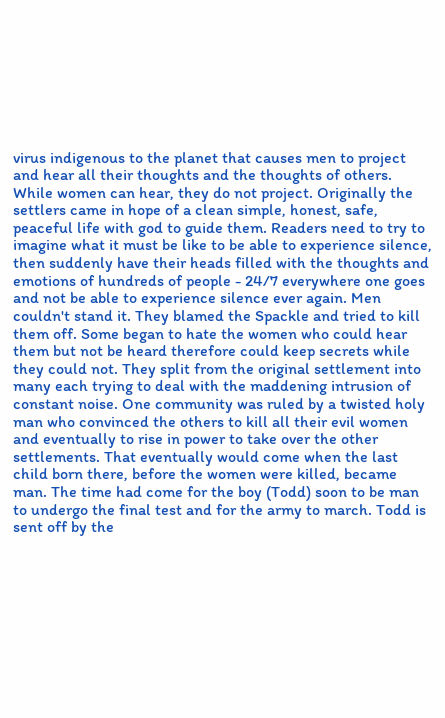virus indigenous to the planet that causes men to project and hear all their thoughts and the thoughts of others. While women can hear, they do not project. Originally the settlers came in hope of a clean simple, honest, safe, peaceful life with god to guide them. Readers need to try to imagine what it must be like to be able to experience silence, then suddenly have their heads filled with the thoughts and emotions of hundreds of people - 24/7 everywhere one goes and not be able to experience silence ever again. Men couldn't stand it. They blamed the Spackle and tried to kill them off. Some began to hate the women who could hear them but not be heard therefore could keep secrets while they could not. They split from the original settlement into many each trying to deal with the maddening intrusion of constant noise. One community was ruled by a twisted holy man who convinced the others to kill all their evil women and eventually to rise in power to take over the other settlements. That eventually would come when the last child born there, before the women were killed, became man. The time had come for the boy (Todd) soon to be man to undergo the final test and for the army to march. Todd is sent off by the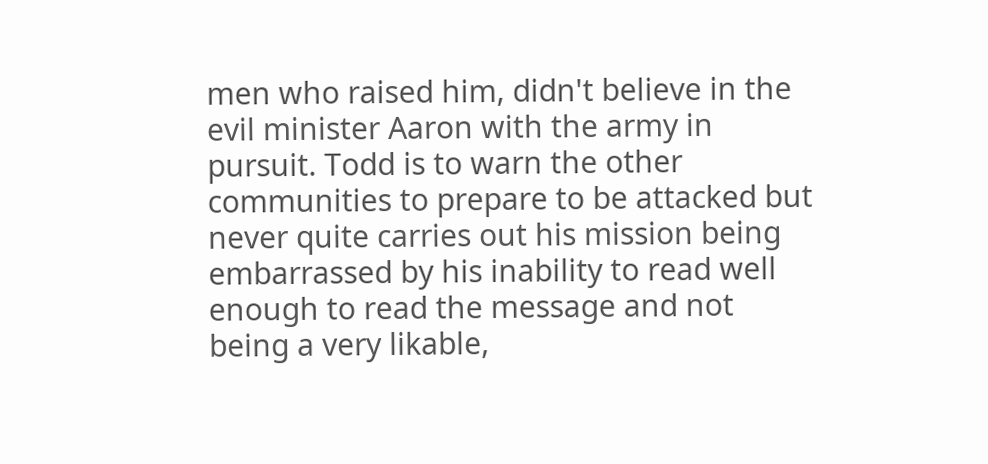men who raised him, didn't believe in the evil minister Aaron with the army in pursuit. Todd is to warn the other communities to prepare to be attacked but never quite carries out his mission being embarrassed by his inability to read well enough to read the message and not being a very likable,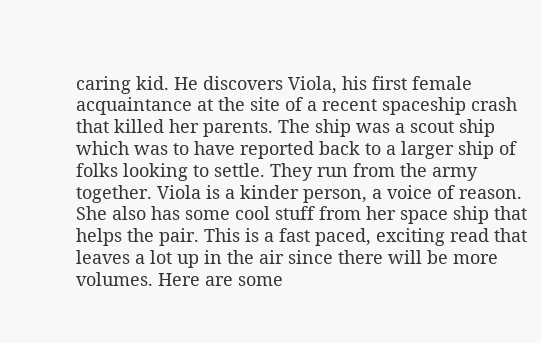caring kid. He discovers Viola, his first female acquaintance at the site of a recent spaceship crash that killed her parents. The ship was a scout ship which was to have reported back to a larger ship of folks looking to settle. They run from the army together. Viola is a kinder person, a voice of reason. She also has some cool stuff from her space ship that helps the pair. This is a fast paced, exciting read that leaves a lot up in the air since there will be more volumes. Here are some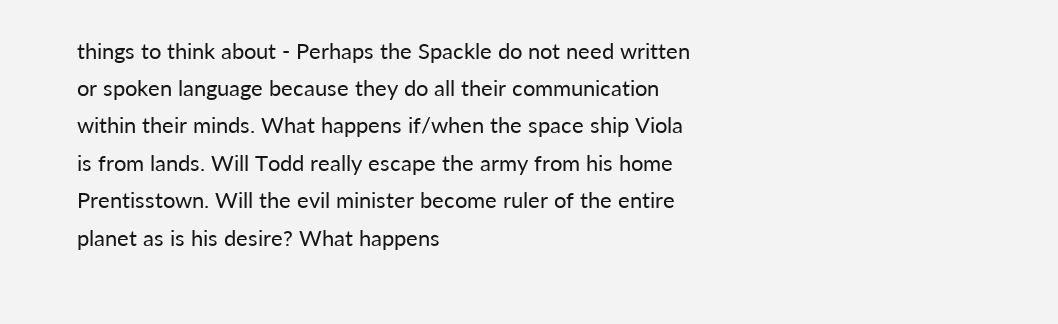things to think about - Perhaps the Spackle do not need written or spoken language because they do all their communication within their minds. What happens if/when the space ship Viola is from lands. Will Todd really escape the army from his home Prentisstown. Will the evil minister become ruler of the entire planet as is his desire? What happens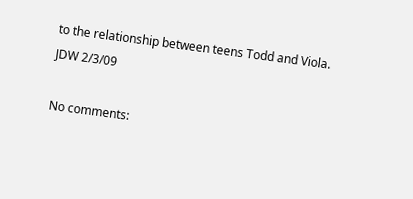to the relationship between teens Todd and Viola. JDW 2/3/09

No comments: